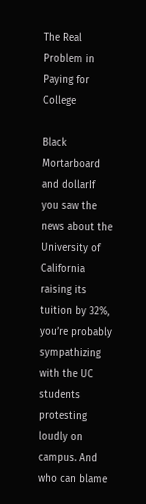The Real Problem in Paying for College

Black Mortarboard and dollarIf you saw the news about the University of California raising its tuition by 32%, you’re probably sympathizing with the UC students protesting loudly on campus. And who can blame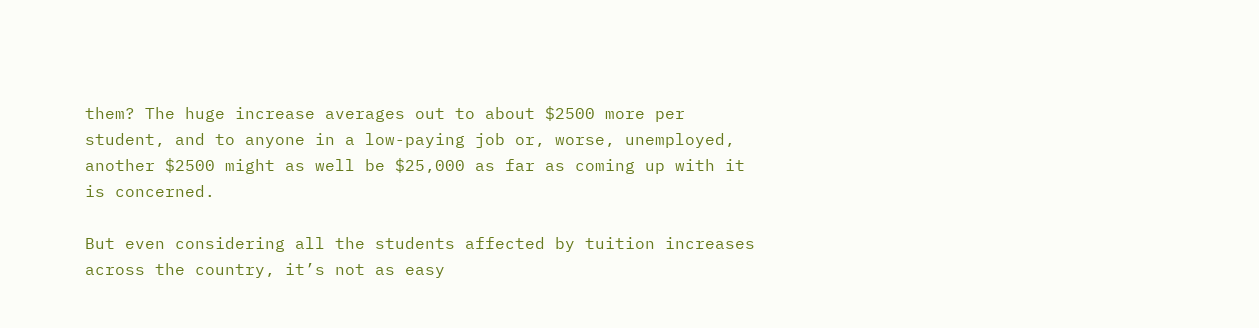them? The huge increase averages out to about $2500 more per student, and to anyone in a low-paying job or, worse, unemployed, another $2500 might as well be $25,000 as far as coming up with it is concerned.

But even considering all the students affected by tuition increases across the country, it’s not as easy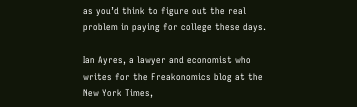as you’d think to figure out the real problem in paying for college these days.

Ian Ayres, a lawyer and economist who writes for the Freakonomics blog at the New York Times,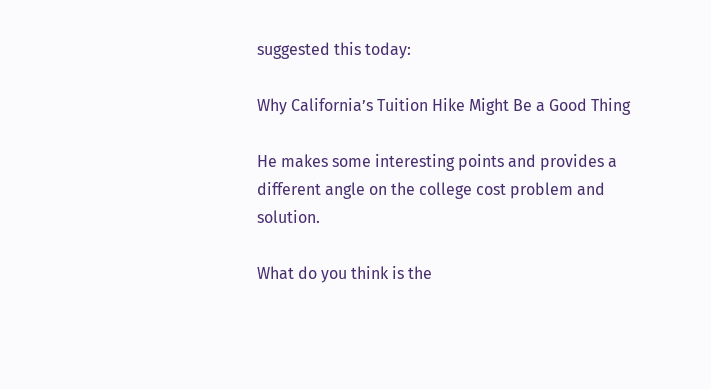suggested this today:

Why California’s Tuition Hike Might Be a Good Thing

He makes some interesting points and provides a different angle on the college cost problem and solution.

What do you think is the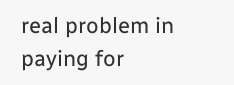real problem in paying for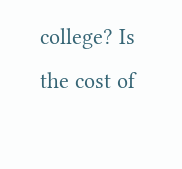college? Is the cost of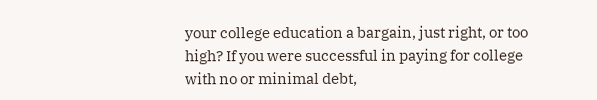your college education a bargain, just right, or too high? If you were successful in paying for college with no or minimal debt,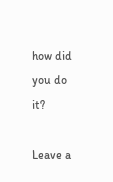how did you do it?

Leave a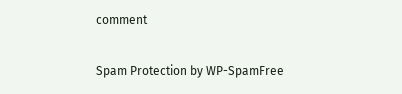comment

Spam Protection by WP-SpamFree